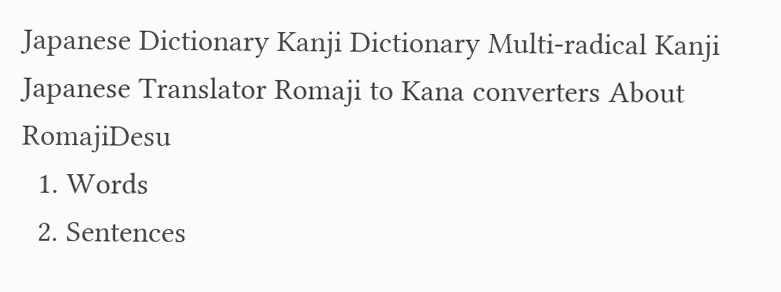Japanese Dictionary Kanji Dictionary Multi-radical Kanji Japanese Translator Romaji to Kana converters About RomajiDesu
  1. Words
  2. Sentences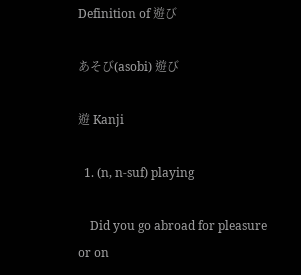Definition of 遊び

あそび(asobi) 遊び

遊 Kanji

  1. (n, n-suf) playing

    Did you go abroad for pleasure or on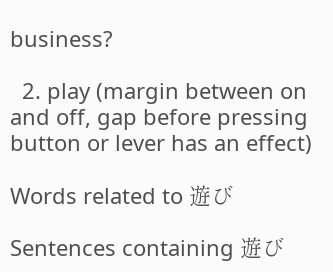business?

  2. play (margin between on and off, gap before pressing button or lever has an effect)

Words related to 遊び

Sentences containing 遊び